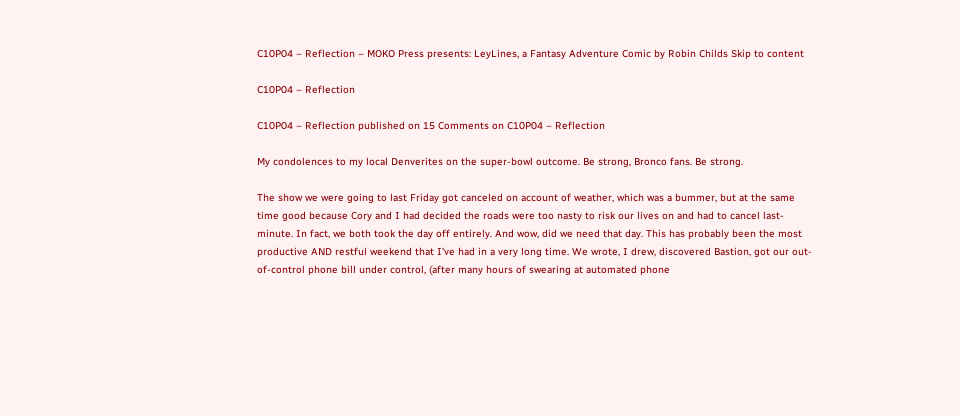C10P04 – Reflection – MOKO Press presents: LeyLines, a Fantasy Adventure Comic by Robin Childs Skip to content

C10P04 – Reflection

C10P04 – Reflection published on 15 Comments on C10P04 – Reflection

My condolences to my local Denverites on the super-bowl outcome. Be strong, Bronco fans. Be strong.

The show we were going to last Friday got canceled on account of weather, which was a bummer, but at the same time good because Cory and I had decided the roads were too nasty to risk our lives on and had to cancel last-minute. In fact, we both took the day off entirely. And wow, did we need that day. This has probably been the most productive AND restful weekend that I’ve had in a very long time. We wrote, I drew, discovered Bastion, got our out-of-control phone bill under control, (after many hours of swearing at automated phone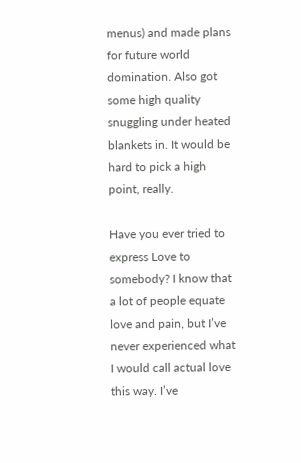menus) and made plans for future world domination. Also got some high quality snuggling under heated blankets in. It would be hard to pick a high point, really.

Have you ever tried to express Love to somebody? I know that a lot of people equate love and pain, but I’ve never experienced what I would call actual love this way. I’ve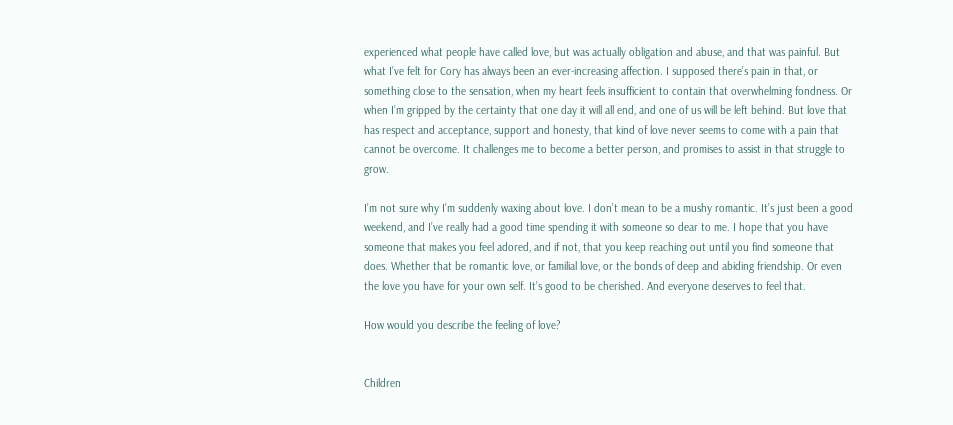experienced what people have called love, but was actually obligation and abuse, and that was painful. But what I’ve felt for Cory has always been an ever-increasing affection. I supposed there’s pain in that, or something close to the sensation, when my heart feels insufficient to contain that overwhelming fondness. Or when I’m gripped by the certainty that one day it will all end, and one of us will be left behind. But love that has respect and acceptance, support and honesty, that kind of love never seems to come with a pain that cannot be overcome. It challenges me to become a better person, and promises to assist in that struggle to grow.

I’m not sure why I’m suddenly waxing about love. I don’t mean to be a mushy romantic. It’s just been a good weekend, and I’ve really had a good time spending it with someone so dear to me. I hope that you have someone that makes you feel adored, and if not, that you keep reaching out until you find someone that does. Whether that be romantic love, or familial love, or the bonds of deep and abiding friendship. Or even the love you have for your own self. It’s good to be cherished. And everyone deserves to feel that.

How would you describe the feeling of love?


Children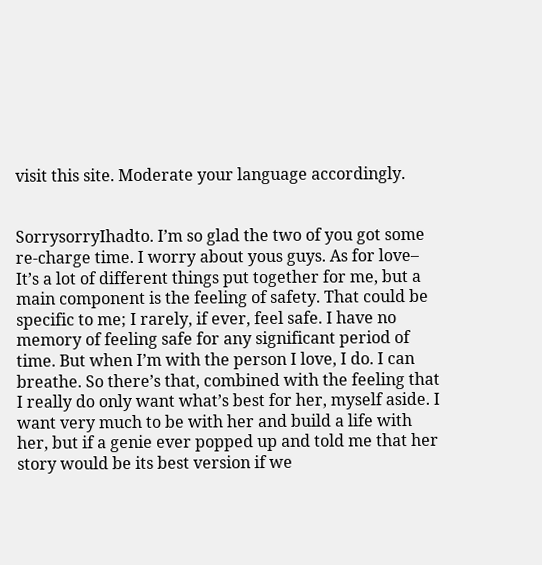visit this site. Moderate your language accordingly.


SorrysorryIhadto. I’m so glad the two of you got some re-charge time. I worry about yous guys. As for love– It’s a lot of different things put together for me, but a main component is the feeling of safety. That could be specific to me; I rarely, if ever, feel safe. I have no memory of feeling safe for any significant period of time. But when I’m with the person I love, I do. I can breathe. So there’s that, combined with the feeling that I really do only want what’s best for her, myself aside. I want very much to be with her and build a life with her, but if a genie ever popped up and told me that her story would be its best version if we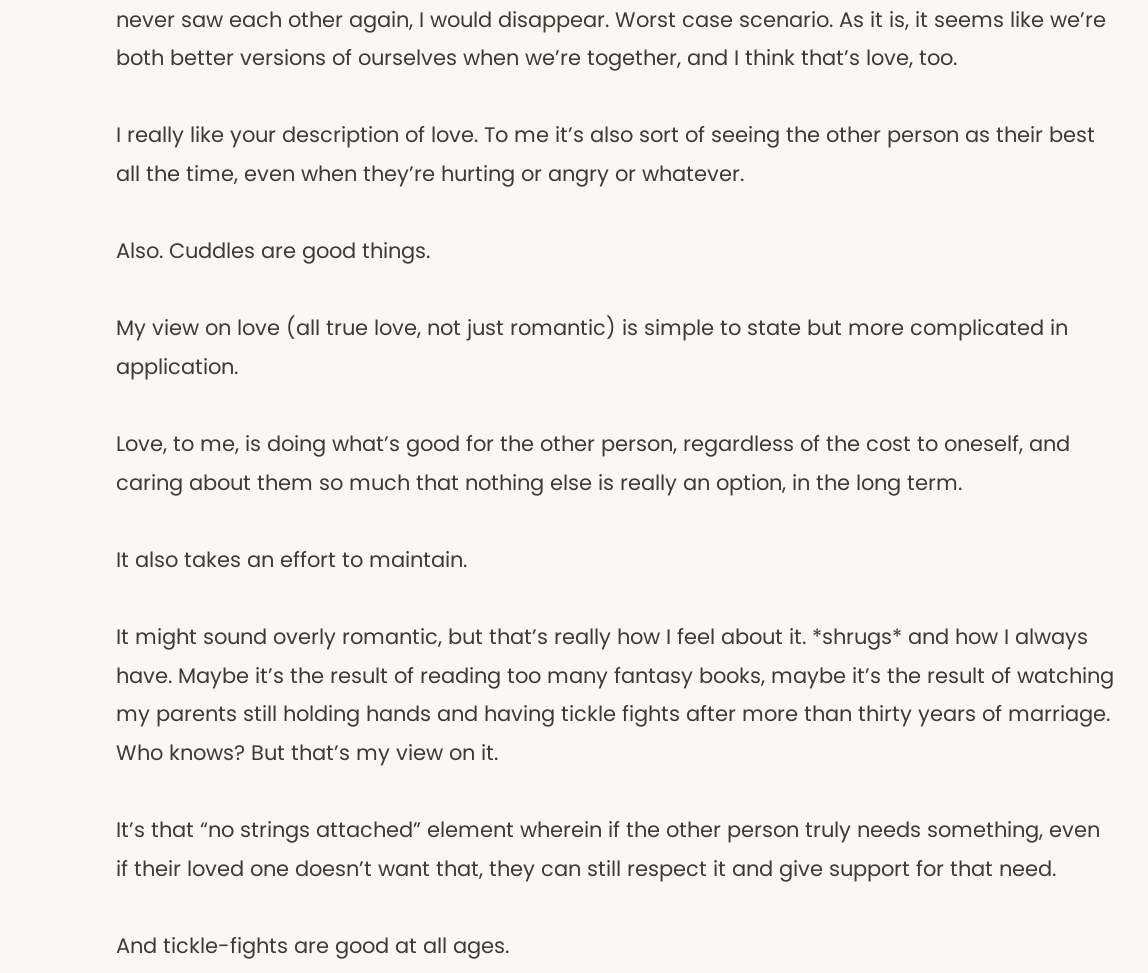never saw each other again, I would disappear. Worst case scenario. As it is, it seems like we’re both better versions of ourselves when we’re together, and I think that’s love, too.

I really like your description of love. To me it’s also sort of seeing the other person as their best all the time, even when they’re hurting or angry or whatever.

Also. Cuddles are good things.

My view on love (all true love, not just romantic) is simple to state but more complicated in application.

Love, to me, is doing what’s good for the other person, regardless of the cost to oneself, and caring about them so much that nothing else is really an option, in the long term.

It also takes an effort to maintain.

It might sound overly romantic, but that’s really how I feel about it. *shrugs* and how I always have. Maybe it’s the result of reading too many fantasy books, maybe it’s the result of watching my parents still holding hands and having tickle fights after more than thirty years of marriage. Who knows? But that’s my view on it.

It’s that “no strings attached” element wherein if the other person truly needs something, even if their loved one doesn’t want that, they can still respect it and give support for that need.

And tickle-fights are good at all ages.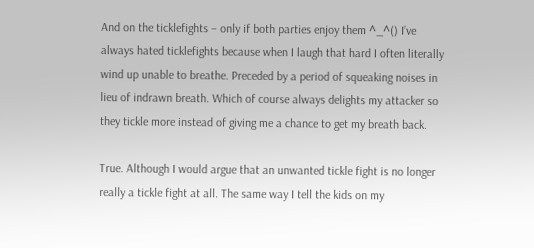And on the ticklefights – only if both parties enjoy them ^_^() I’ve always hated ticklefights because when I laugh that hard I often literally wind up unable to breathe. Preceded by a period of squeaking noises in lieu of indrawn breath. Which of course always delights my attacker so they tickle more instead of giving me a chance to get my breath back.

True. Although I would argue that an unwanted tickle fight is no longer really a tickle fight at all. The same way I tell the kids on my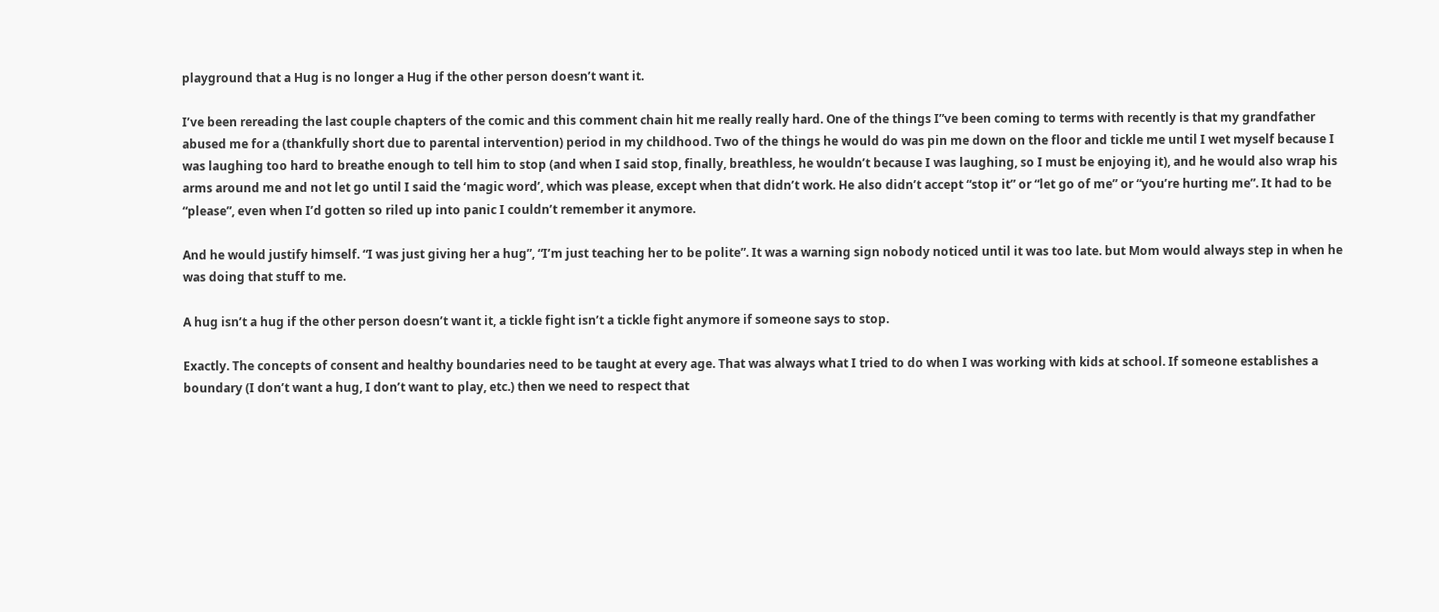playground that a Hug is no longer a Hug if the other person doesn’t want it.

I’ve been rereading the last couple chapters of the comic and this comment chain hit me really really hard. One of the things I”ve been coming to terms with recently is that my grandfather abused me for a (thankfully short due to parental intervention) period in my childhood. Two of the things he would do was pin me down on the floor and tickle me until I wet myself because I was laughing too hard to breathe enough to tell him to stop (and when I said stop, finally, breathless, he wouldn’t because I was laughing, so I must be enjoying it), and he would also wrap his arms around me and not let go until I said the ‘magic word’, which was please, except when that didn’t work. He also didn’t accept “stop it” or “let go of me” or “you’re hurting me”. It had to be “please”, even when I’d gotten so riled up into panic I couldn’t remember it anymore.

And he would justify himself. “I was just giving her a hug”, “I’m just teaching her to be polite”. It was a warning sign nobody noticed until it was too late. but Mom would always step in when he was doing that stuff to me.

A hug isn’t a hug if the other person doesn’t want it, a tickle fight isn’t a tickle fight anymore if someone says to stop.

Exactly. The concepts of consent and healthy boundaries need to be taught at every age. That was always what I tried to do when I was working with kids at school. If someone establishes a boundary (I don’t want a hug, I don’t want to play, etc.) then we need to respect that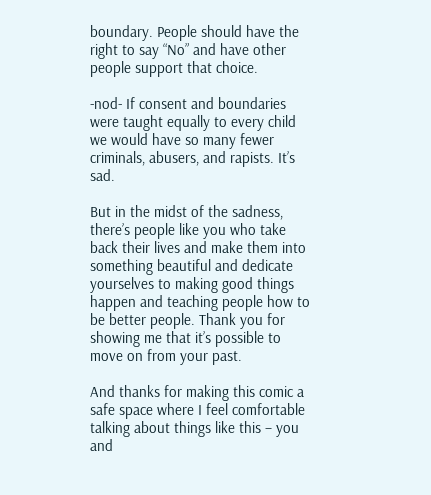boundary. People should have the right to say “No” and have other people support that choice.

-nod- If consent and boundaries were taught equally to every child we would have so many fewer criminals, abusers, and rapists. It’s sad.

But in the midst of the sadness, there’s people like you who take back their lives and make them into something beautiful and dedicate yourselves to making good things happen and teaching people how to be better people. Thank you for showing me that it’s possible to move on from your past.

And thanks for making this comic a safe space where I feel comfortable talking about things like this – you and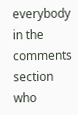everybody in the comments section who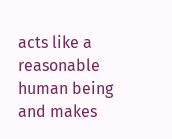acts like a reasonable human being and makes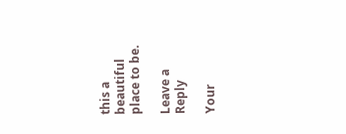this a beautiful place to be.

Leave a Reply

Your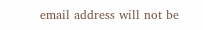email address will not be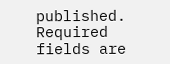published. Required fields are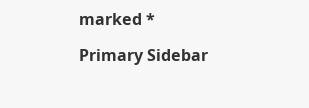marked *

Primary Sidebar